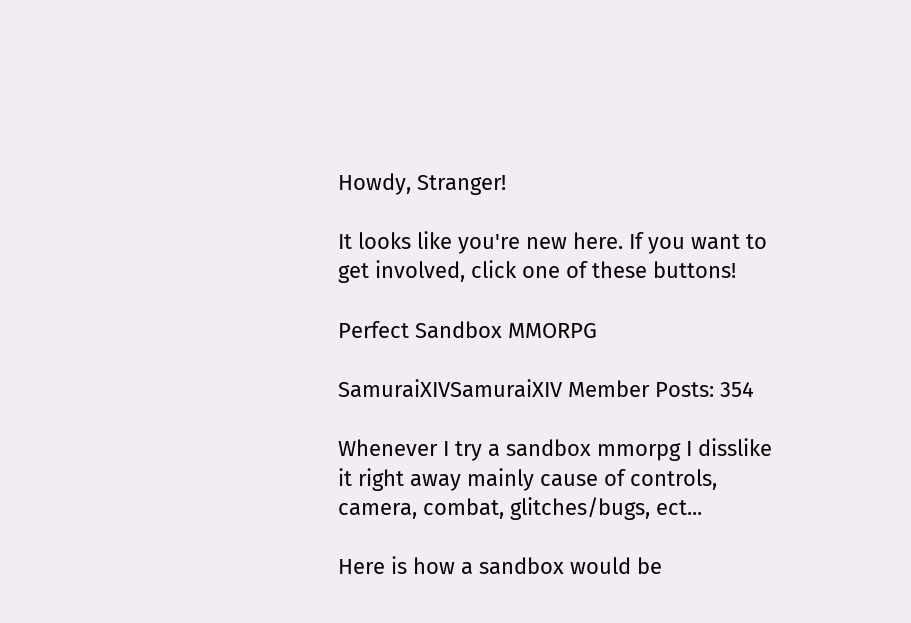Howdy, Stranger!

It looks like you're new here. If you want to get involved, click one of these buttons!

Perfect Sandbox MMORPG

SamuraiXIVSamuraiXIV Member Posts: 354

Whenever I try a sandbox mmorpg I disslike it right away mainly cause of controls, camera, combat, glitches/bugs, ect...

Here is how a sandbox would be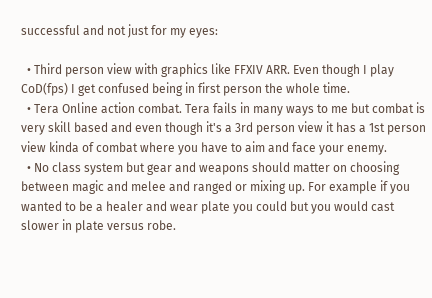successful and not just for my eyes:

  • Third person view with graphics like FFXIV ARR. Even though I play CoD(fps) I get confused being in first person the whole time.
  • Tera Online action combat. Tera fails in many ways to me but combat is very skill based and even though it's a 3rd person view it has a 1st person view kinda of combat where you have to aim and face your enemy.
  • No class system but gear and weapons should matter on choosing between magic and melee and ranged or mixing up. For example if you wanted to be a healer and wear plate you could but you would cast slower in plate versus robe.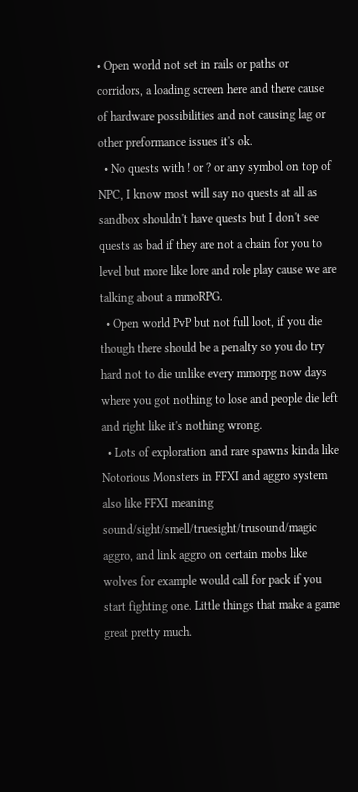• Open world not set in rails or paths or corridors, a loading screen here and there cause of hardware possibilities and not causing lag or other preformance issues it's ok.
  • No quests with ! or ? or any symbol on top of NPC, I know most will say no quests at all as sandbox shouldn't have quests but I don't see quests as bad if they are not a chain for you to level but more like lore and role play cause we are talking about a mmoRPG.
  • Open world PvP but not full loot, if you die though there should be a penalty so you do try hard not to die unlike every mmorpg now days where you got nothing to lose and people die left and right like it's nothing wrong.
  • Lots of exploration and rare spawns kinda like Notorious Monsters in FFXI and aggro system also like FFXI meaning sound/sight/smell/truesight/trusound/magic aggro, and link aggro on certain mobs like wolves for example would call for pack if you start fighting one. Little things that make a game great pretty much.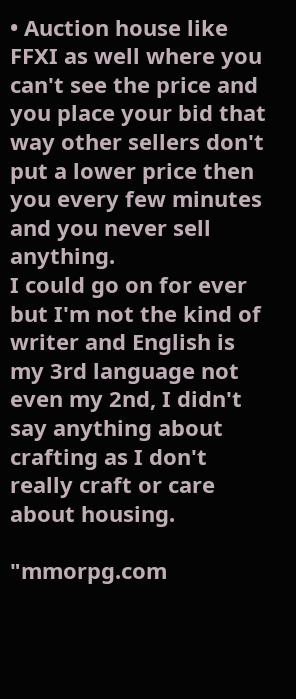• Auction house like FFXI as well where you can't see the price and you place your bid that way other sellers don't put a lower price then you every few minutes and you never sell anything.
I could go on for ever but I'm not the kind of writer and English is my 3rd language not even my 2nd, I didn't say anything about crafting as I don't really craft or care about housing.

"mmorpg.com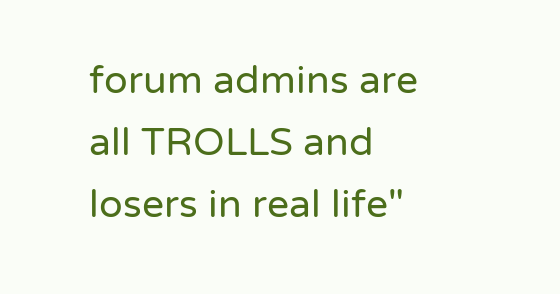forum admins are all TROLLS and losers in real life"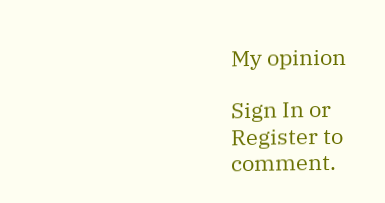My opinion

Sign In or Register to comment.